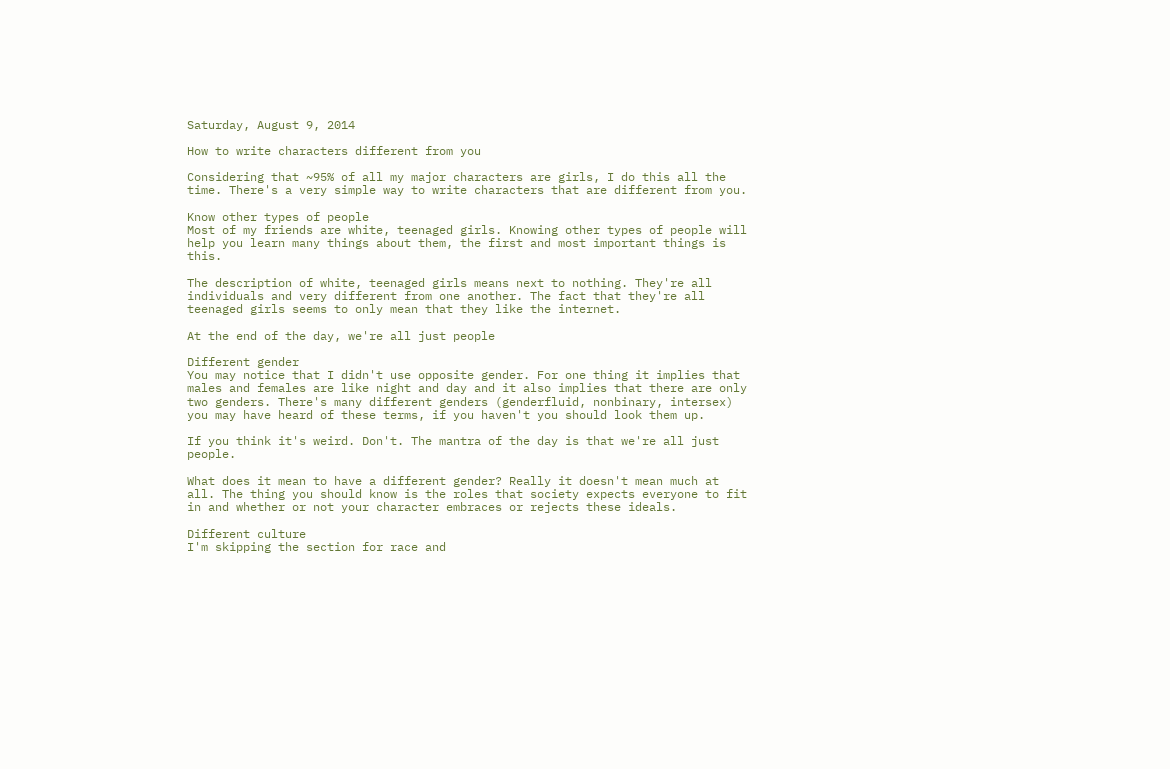Saturday, August 9, 2014

How to write characters different from you

Considering that ~95% of all my major characters are girls, I do this all the time. There's a very simple way to write characters that are different from you.

Know other types of people
Most of my friends are white, teenaged girls. Knowing other types of people will help you learn many things about them, the first and most important things is this.

The description of white, teenaged girls means next to nothing. They're all individuals and very different from one another. The fact that they're all teenaged girls seems to only mean that they like the internet.

At the end of the day, we're all just people

Different gender
You may notice that I didn't use opposite gender. For one thing it implies that males and females are like night and day and it also implies that there are only two genders. There's many different genders (genderfluid, nonbinary, intersex) you may have heard of these terms, if you haven't you should look them up.

If you think it's weird. Don't. The mantra of the day is that we're all just people.

What does it mean to have a different gender? Really it doesn't mean much at all. The thing you should know is the roles that society expects everyone to fit in and whether or not your character embraces or rejects these ideals.

Different culture
I'm skipping the section for race and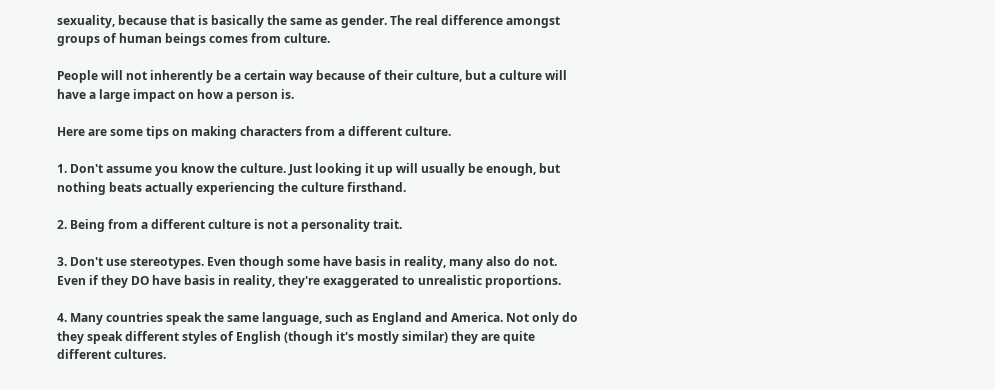sexuality, because that is basically the same as gender. The real difference amongst groups of human beings comes from culture.

People will not inherently be a certain way because of their culture, but a culture will have a large impact on how a person is.

Here are some tips on making characters from a different culture.

1. Don't assume you know the culture. Just looking it up will usually be enough, but nothing beats actually experiencing the culture firsthand.

2. Being from a different culture is not a personality trait.

3. Don't use stereotypes. Even though some have basis in reality, many also do not. Even if they DO have basis in reality, they're exaggerated to unrealistic proportions.

4. Many countries speak the same language, such as England and America. Not only do they speak different styles of English (though it's mostly similar) they are quite different cultures.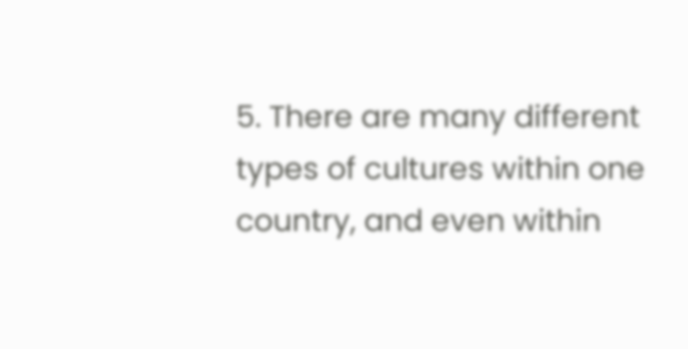5. There are many different types of cultures within one country, and even within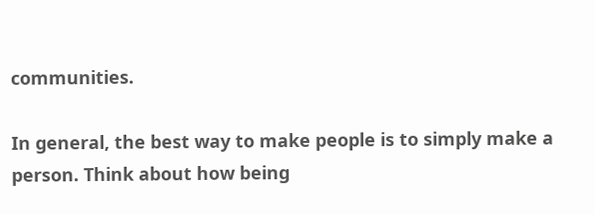communities.

In general, the best way to make people is to simply make a person. Think about how being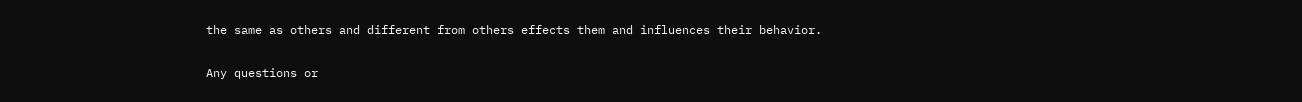the same as others and different from others effects them and influences their behavior.

Any questions or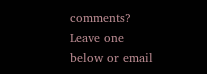comments? Leave one below or email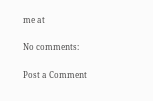me at

No comments:

Post a Comment